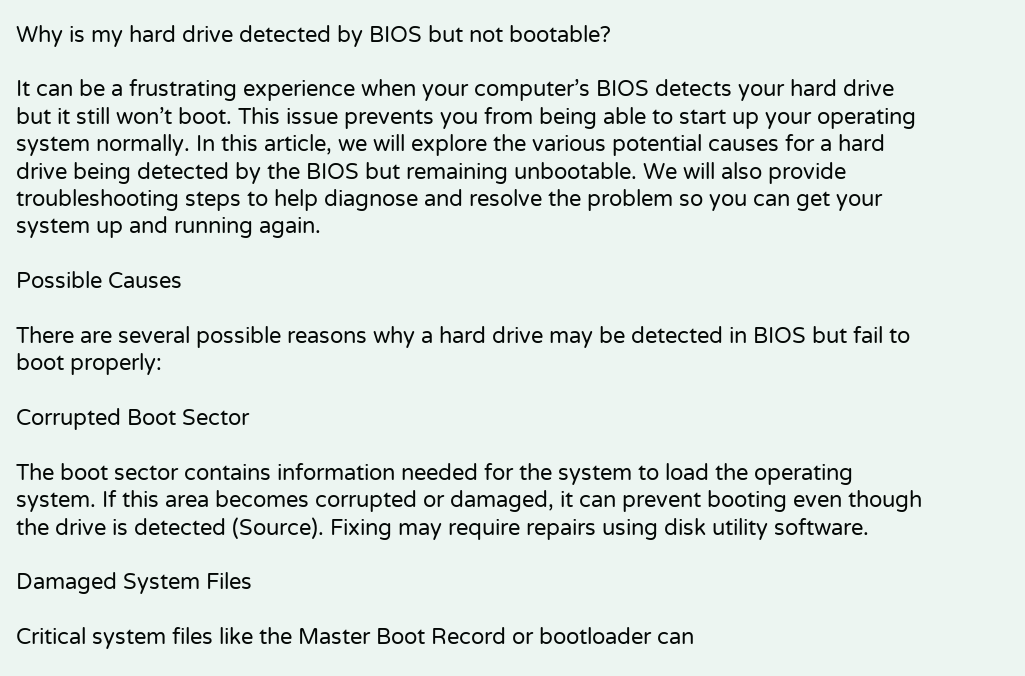Why is my hard drive detected by BIOS but not bootable?

It can be a frustrating experience when your computer’s BIOS detects your hard drive but it still won’t boot. This issue prevents you from being able to start up your operating system normally. In this article, we will explore the various potential causes for a hard drive being detected by the BIOS but remaining unbootable. We will also provide troubleshooting steps to help diagnose and resolve the problem so you can get your system up and running again.

Possible Causes

There are several possible reasons why a hard drive may be detected in BIOS but fail to boot properly:

Corrupted Boot Sector

The boot sector contains information needed for the system to load the operating system. If this area becomes corrupted or damaged, it can prevent booting even though the drive is detected (Source). Fixing may require repairs using disk utility software.

Damaged System Files

Critical system files like the Master Boot Record or bootloader can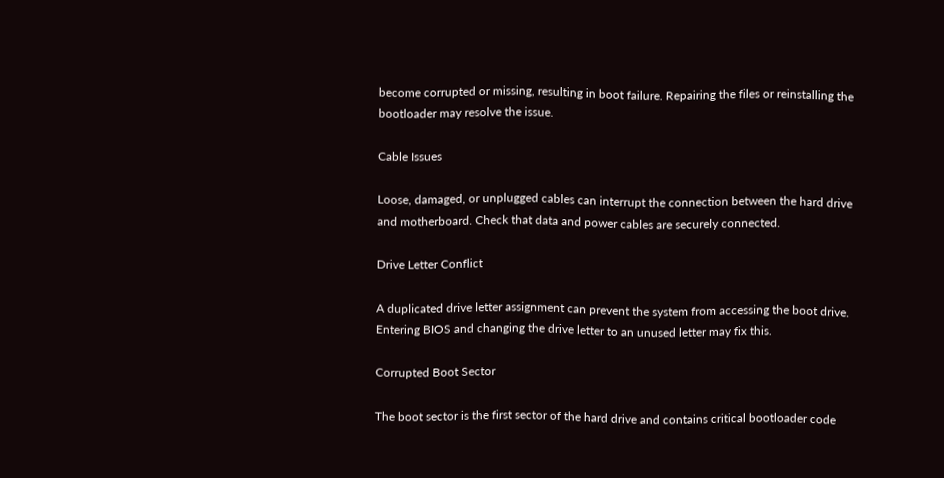become corrupted or missing, resulting in boot failure. Repairing the files or reinstalling the bootloader may resolve the issue.

Cable Issues

Loose, damaged, or unplugged cables can interrupt the connection between the hard drive and motherboard. Check that data and power cables are securely connected.

Drive Letter Conflict

A duplicated drive letter assignment can prevent the system from accessing the boot drive. Entering BIOS and changing the drive letter to an unused letter may fix this.

Corrupted Boot Sector

The boot sector is the first sector of the hard drive and contains critical bootloader code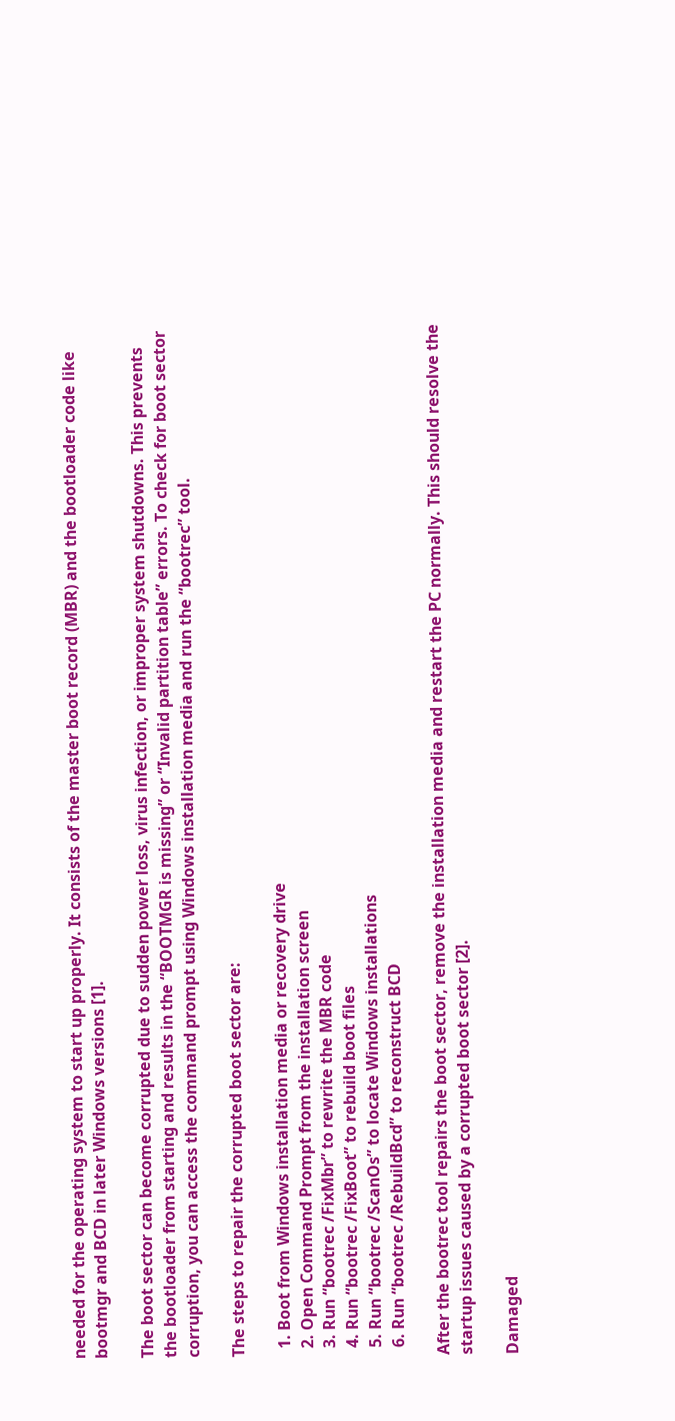needed for the operating system to start up properly. It consists of the master boot record (MBR) and the bootloader code like bootmgr and BCD in later Windows versions [1].

The boot sector can become corrupted due to sudden power loss, virus infection, or improper system shutdowns. This prevents the bootloader from starting and results in the “BOOTMGR is missing” or “Invalid partition table” errors. To check for boot sector corruption, you can access the command prompt using Windows installation media and run the “bootrec” tool.

The steps to repair the corrupted boot sector are:

  1. Boot from Windows installation media or recovery drive
  2. Open Command Prompt from the installation screen
  3. Run “bootrec /FixMbr” to rewrite the MBR code
  4. Run “bootrec /FixBoot” to rebuild boot files
  5. Run “bootrec /ScanOs” to locate Windows installations
  6. Run “bootrec /RebuildBcd” to reconstruct BCD

After the bootrec tool repairs the boot sector, remove the installation media and restart the PC normally. This should resolve the startup issues caused by a corrupted boot sector [2].

Damaged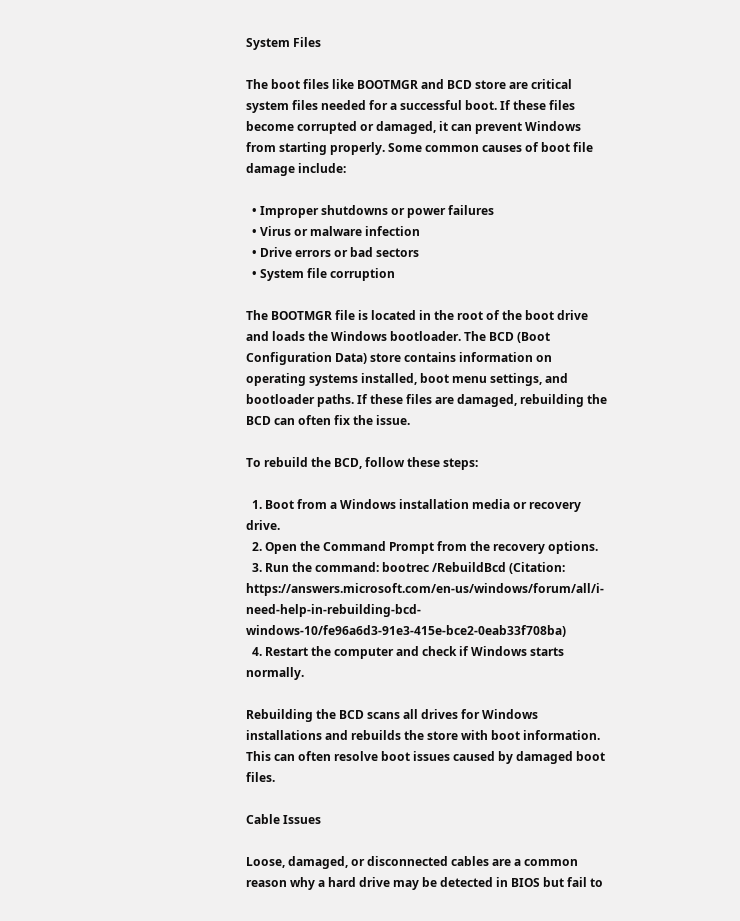System Files

The boot files like BOOTMGR and BCD store are critical system files needed for a successful boot. If these files become corrupted or damaged, it can prevent Windows from starting properly. Some common causes of boot file damage include:

  • Improper shutdowns or power failures
  • Virus or malware infection
  • Drive errors or bad sectors
  • System file corruption

The BOOTMGR file is located in the root of the boot drive and loads the Windows bootloader. The BCD (Boot Configuration Data) store contains information on operating systems installed, boot menu settings, and bootloader paths. If these files are damaged, rebuilding the BCD can often fix the issue.

To rebuild the BCD, follow these steps:

  1. Boot from a Windows installation media or recovery drive.
  2. Open the Command Prompt from the recovery options.
  3. Run the command: bootrec /RebuildBcd (Citation: https://answers.microsoft.com/en-us/windows/forum/all/i-need-help-in-rebuilding-bcd-windows-10/fe96a6d3-91e3-415e-bce2-0eab33f708ba)
  4. Restart the computer and check if Windows starts normally.

Rebuilding the BCD scans all drives for Windows installations and rebuilds the store with boot information. This can often resolve boot issues caused by damaged boot files.

Cable Issues

Loose, damaged, or disconnected cables are a common reason why a hard drive may be detected in BIOS but fail to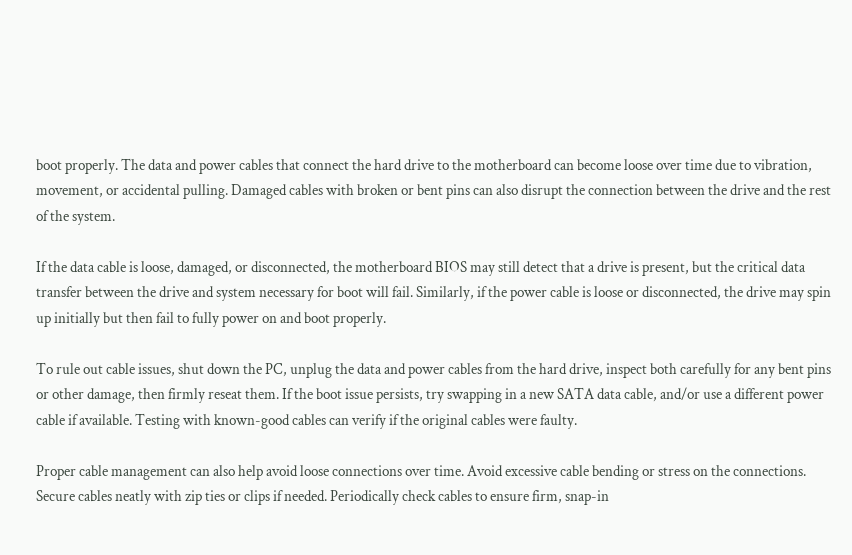boot properly. The data and power cables that connect the hard drive to the motherboard can become loose over time due to vibration, movement, or accidental pulling. Damaged cables with broken or bent pins can also disrupt the connection between the drive and the rest of the system.

If the data cable is loose, damaged, or disconnected, the motherboard BIOS may still detect that a drive is present, but the critical data transfer between the drive and system necessary for boot will fail. Similarly, if the power cable is loose or disconnected, the drive may spin up initially but then fail to fully power on and boot properly.

To rule out cable issues, shut down the PC, unplug the data and power cables from the hard drive, inspect both carefully for any bent pins or other damage, then firmly reseat them. If the boot issue persists, try swapping in a new SATA data cable, and/or use a different power cable if available. Testing with known-good cables can verify if the original cables were faulty.

Proper cable management can also help avoid loose connections over time. Avoid excessive cable bending or stress on the connections. Secure cables neatly with zip ties or clips if needed. Periodically check cables to ensure firm, snap-in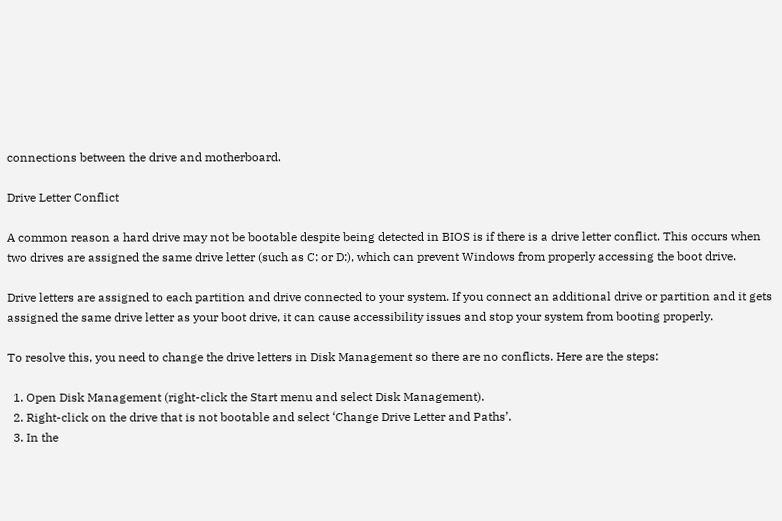connections between the drive and motherboard.

Drive Letter Conflict

A common reason a hard drive may not be bootable despite being detected in BIOS is if there is a drive letter conflict. This occurs when two drives are assigned the same drive letter (such as C: or D:), which can prevent Windows from properly accessing the boot drive.

Drive letters are assigned to each partition and drive connected to your system. If you connect an additional drive or partition and it gets assigned the same drive letter as your boot drive, it can cause accessibility issues and stop your system from booting properly.

To resolve this, you need to change the drive letters in Disk Management so there are no conflicts. Here are the steps:

  1. Open Disk Management (right-click the Start menu and select Disk Management).
  2. Right-click on the drive that is not bootable and select ‘Change Drive Letter and Paths’.
  3. In the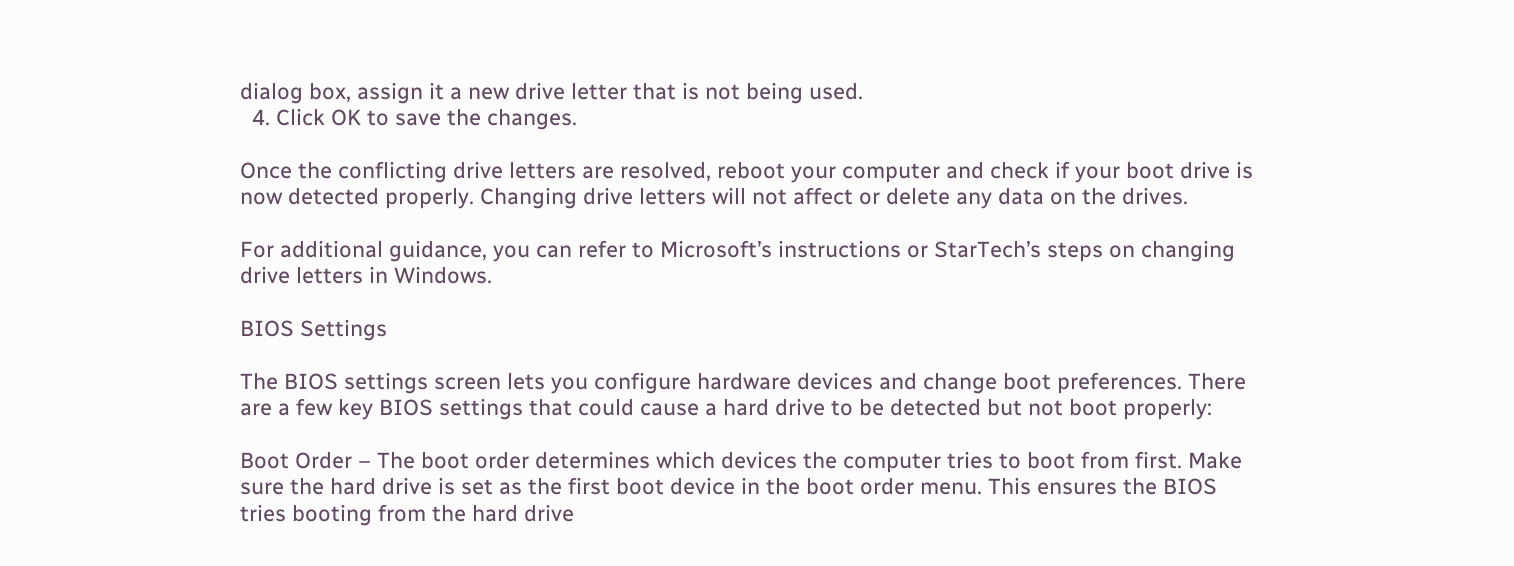dialog box, assign it a new drive letter that is not being used.
  4. Click OK to save the changes.

Once the conflicting drive letters are resolved, reboot your computer and check if your boot drive is now detected properly. Changing drive letters will not affect or delete any data on the drives.

For additional guidance, you can refer to Microsoft’s instructions or StarTech’s steps on changing drive letters in Windows.

BIOS Settings

The BIOS settings screen lets you configure hardware devices and change boot preferences. There are a few key BIOS settings that could cause a hard drive to be detected but not boot properly:

Boot Order – The boot order determines which devices the computer tries to boot from first. Make sure the hard drive is set as the first boot device in the boot order menu. This ensures the BIOS tries booting from the hard drive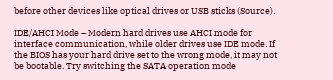before other devices like optical drives or USB sticks (Source).

IDE/AHCI Mode – Modern hard drives use AHCI mode for interface communication, while older drives use IDE mode. If the BIOS has your hard drive set to the wrong mode, it may not be bootable. Try switching the SATA operation mode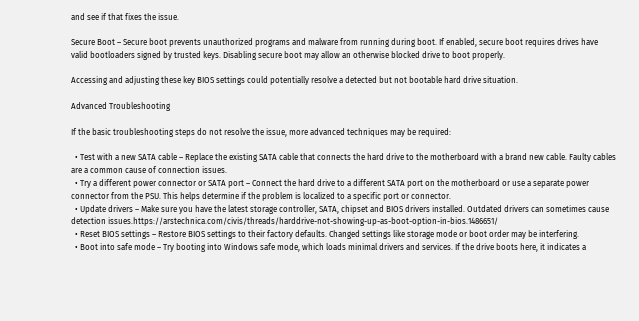and see if that fixes the issue.

Secure Boot – Secure boot prevents unauthorized programs and malware from running during boot. If enabled, secure boot requires drives have valid bootloaders signed by trusted keys. Disabling secure boot may allow an otherwise blocked drive to boot properly.

Accessing and adjusting these key BIOS settings could potentially resolve a detected but not bootable hard drive situation.

Advanced Troubleshooting

If the basic troubleshooting steps do not resolve the issue, more advanced techniques may be required:

  • Test with a new SATA cable – Replace the existing SATA cable that connects the hard drive to the motherboard with a brand new cable. Faulty cables are a common cause of connection issues.
  • Try a different power connector or SATA port – Connect the hard drive to a different SATA port on the motherboard or use a separate power connector from the PSU. This helps determine if the problem is localized to a specific port or connector.
  • Update drivers – Make sure you have the latest storage controller, SATA, chipset and BIOS drivers installed. Outdated drivers can sometimes cause detection issues.https://arstechnica.com/civis/threads/harddrive-not-showing-up-as-boot-option-in-bios.1486651/
  • Reset BIOS settings – Restore BIOS settings to their factory defaults. Changed settings like storage mode or boot order may be interfering.
  • Boot into safe mode – Try booting into Windows safe mode, which loads minimal drivers and services. If the drive boots here, it indicates a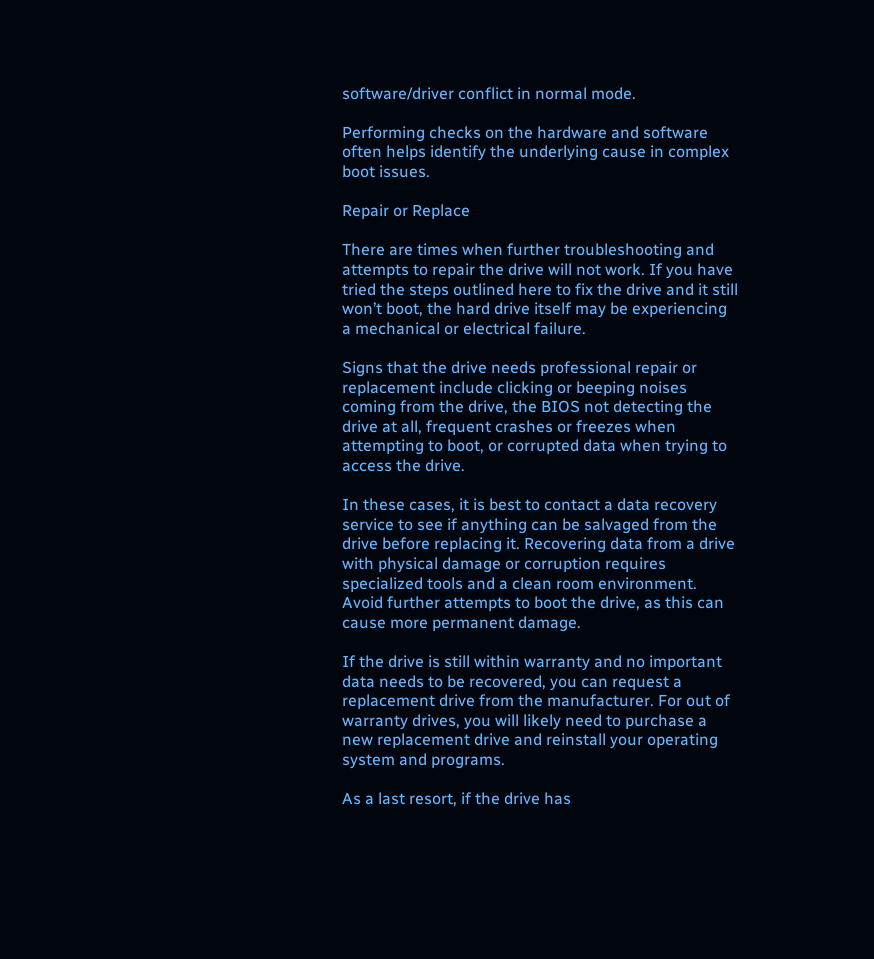software/driver conflict in normal mode.

Performing checks on the hardware and software often helps identify the underlying cause in complex boot issues.

Repair or Replace

There are times when further troubleshooting and attempts to repair the drive will not work. If you have tried the steps outlined here to fix the drive and it still won’t boot, the hard drive itself may be experiencing a mechanical or electrical failure.

Signs that the drive needs professional repair or replacement include clicking or beeping noises coming from the drive, the BIOS not detecting the drive at all, frequent crashes or freezes when attempting to boot, or corrupted data when trying to access the drive.

In these cases, it is best to contact a data recovery service to see if anything can be salvaged from the drive before replacing it. Recovering data from a drive with physical damage or corruption requires specialized tools and a clean room environment. Avoid further attempts to boot the drive, as this can cause more permanent damage.

If the drive is still within warranty and no important data needs to be recovered, you can request a replacement drive from the manufacturer. For out of warranty drives, you will likely need to purchase a new replacement drive and reinstall your operating system and programs.

As a last resort, if the drive has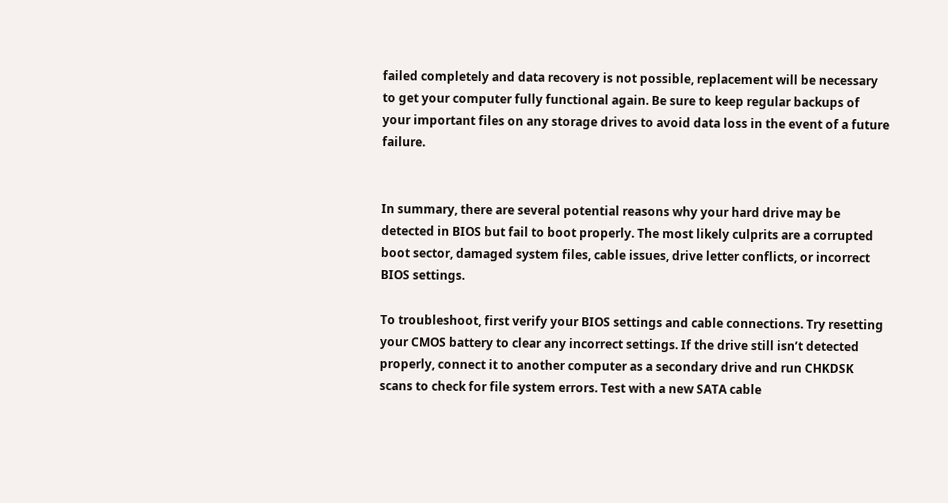failed completely and data recovery is not possible, replacement will be necessary to get your computer fully functional again. Be sure to keep regular backups of your important files on any storage drives to avoid data loss in the event of a future failure.


In summary, there are several potential reasons why your hard drive may be detected in BIOS but fail to boot properly. The most likely culprits are a corrupted boot sector, damaged system files, cable issues, drive letter conflicts, or incorrect BIOS settings.

To troubleshoot, first verify your BIOS settings and cable connections. Try resetting your CMOS battery to clear any incorrect settings. If the drive still isn’t detected properly, connect it to another computer as a secondary drive and run CHKDSK scans to check for file system errors. Test with a new SATA cable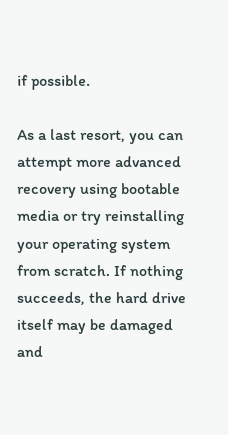if possible.

As a last resort, you can attempt more advanced recovery using bootable media or try reinstalling your operating system from scratch. If nothing succeeds, the hard drive itself may be damaged and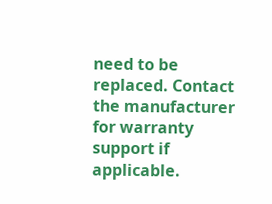need to be replaced. Contact the manufacturer for warranty support if applicable.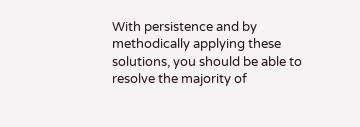With persistence and by methodically applying these solutions, you should be able to resolve the majority of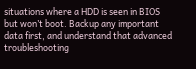situations where a HDD is seen in BIOS but won’t boot. Backup any important data first, and understand that advanced troubleshooting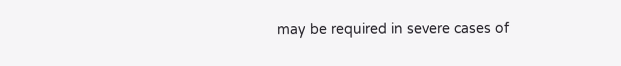may be required in severe cases of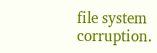file system corruption.